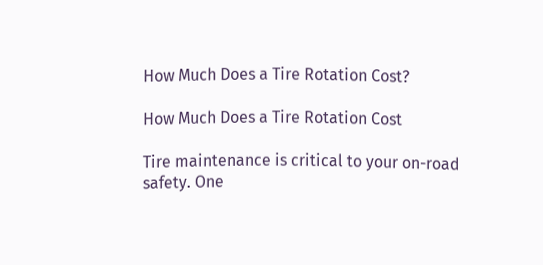How Much Does a Tire Rotation Cost?

How Much Does a Tire Rotation Cost

Tire maintenance is critical to your on-road safety. One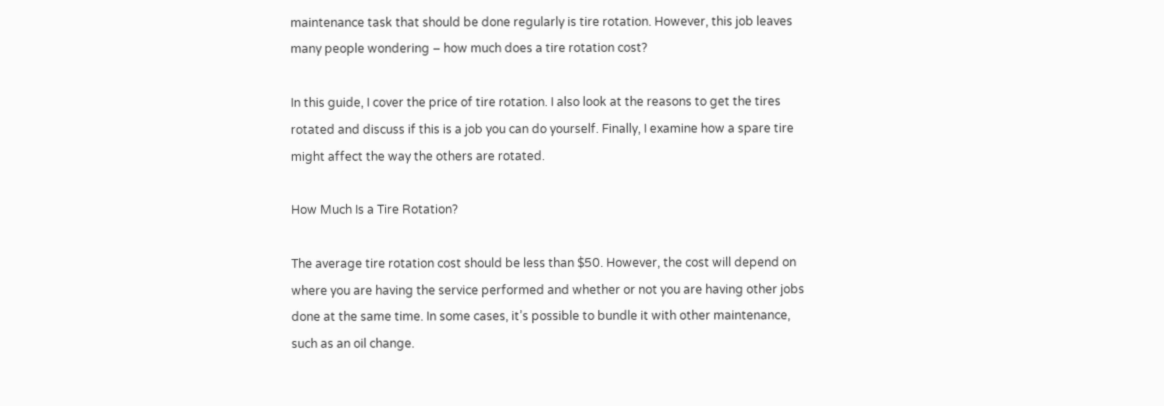maintenance task that should be done regularly is tire rotation. However, this job leaves many people wondering – how much does a tire rotation cost?

In this guide, I cover the price of tire rotation. I also look at the reasons to get the tires rotated and discuss if this is a job you can do yourself. Finally, I examine how a spare tire might affect the way the others are rotated.

How Much Is a Tire Rotation?

The average tire rotation cost should be less than $50. However, the cost will depend on where you are having the service performed and whether or not you are having other jobs done at the same time. In some cases, it’s possible to bundle it with other maintenance, such as an oil change.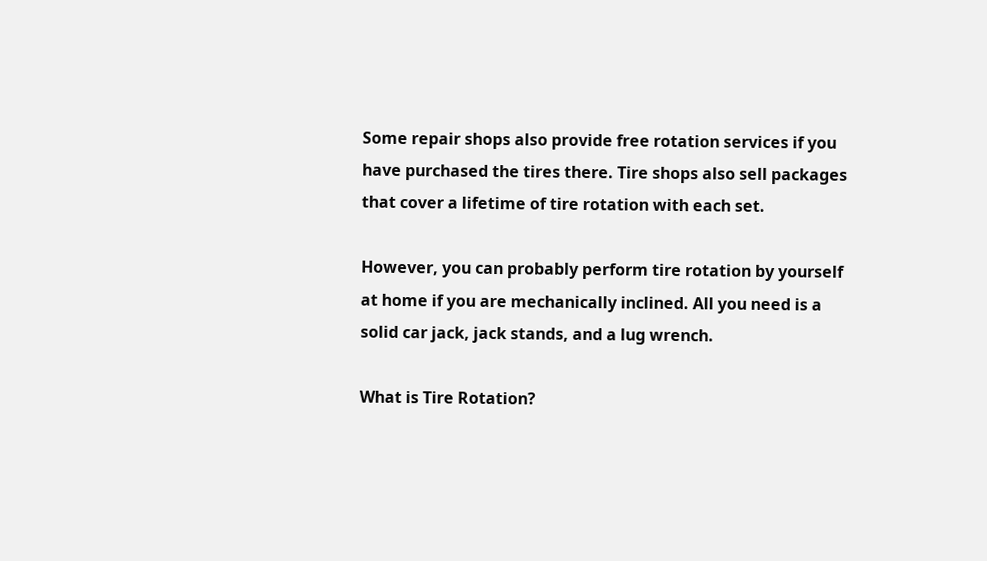Some repair shops also provide free rotation services if you have purchased the tires there. Tire shops also sell packages that cover a lifetime of tire rotation with each set.

However, you can probably perform tire rotation by yourself at home if you are mechanically inclined. All you need is a solid car jack, jack stands, and a lug wrench.

What is Tire Rotation?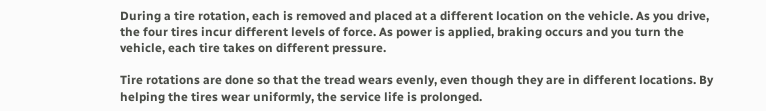During a tire rotation, each is removed and placed at a different location on the vehicle. As you drive, the four tires incur different levels of force. As power is applied, braking occurs and you turn the vehicle, each tire takes on different pressure.

Tire rotations are done so that the tread wears evenly, even though they are in different locations. By helping the tires wear uniformly, the service life is prolonged.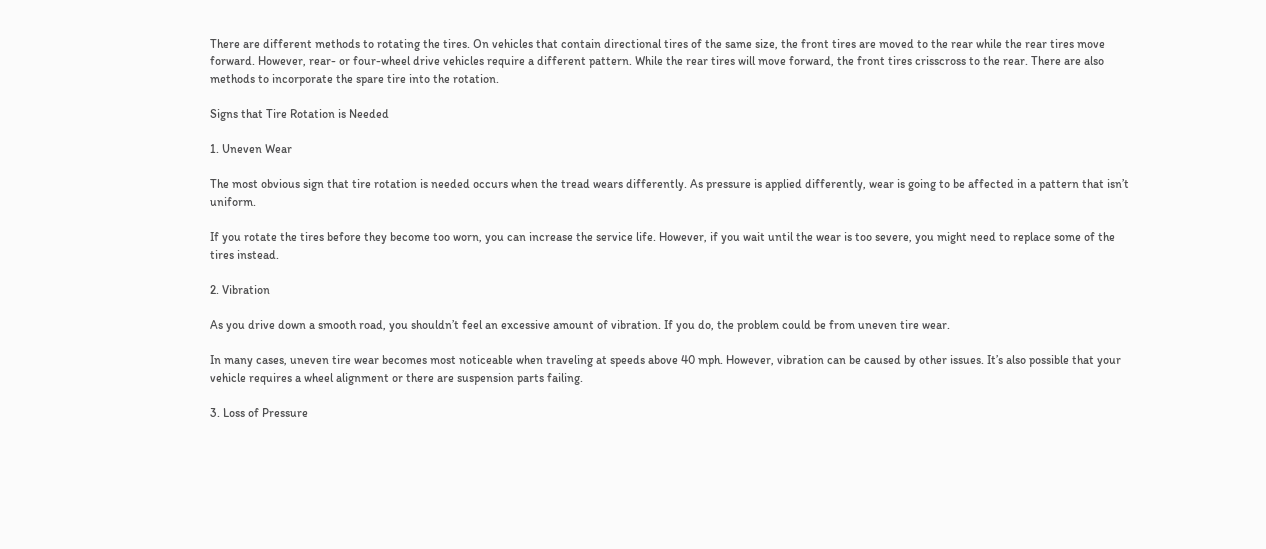There are different methods to rotating the tires. On vehicles that contain directional tires of the same size, the front tires are moved to the rear while the rear tires move forward. However, rear- or four-wheel drive vehicles require a different pattern. While the rear tires will move forward, the front tires crisscross to the rear. There are also methods to incorporate the spare tire into the rotation.

Signs that Tire Rotation is Needed

1. Uneven Wear

The most obvious sign that tire rotation is needed occurs when the tread wears differently. As pressure is applied differently, wear is going to be affected in a pattern that isn’t uniform.

If you rotate the tires before they become too worn, you can increase the service life. However, if you wait until the wear is too severe, you might need to replace some of the tires instead.

2. Vibration

As you drive down a smooth road, you shouldn’t feel an excessive amount of vibration. If you do, the problem could be from uneven tire wear.

In many cases, uneven tire wear becomes most noticeable when traveling at speeds above 40 mph. However, vibration can be caused by other issues. It’s also possible that your vehicle requires a wheel alignment or there are suspension parts failing.

3. Loss of Pressure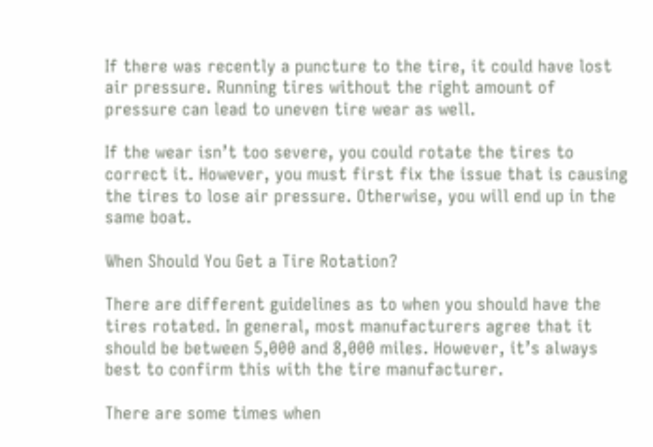If there was recently a puncture to the tire, it could have lost air pressure. Running tires without the right amount of pressure can lead to uneven tire wear as well.

If the wear isn’t too severe, you could rotate the tires to correct it. However, you must first fix the issue that is causing the tires to lose air pressure. Otherwise, you will end up in the same boat.

When Should You Get a Tire Rotation?

There are different guidelines as to when you should have the tires rotated. In general, most manufacturers agree that it should be between 5,000 and 8,000 miles. However, it’s always best to confirm this with the tire manufacturer.

There are some times when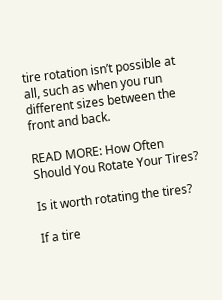tire rotation isn’t possible at all, such as when you run different sizes between the front and back.

READ MORE: How Often Should You Rotate Your Tires?

Is it worth rotating the tires?

If a tire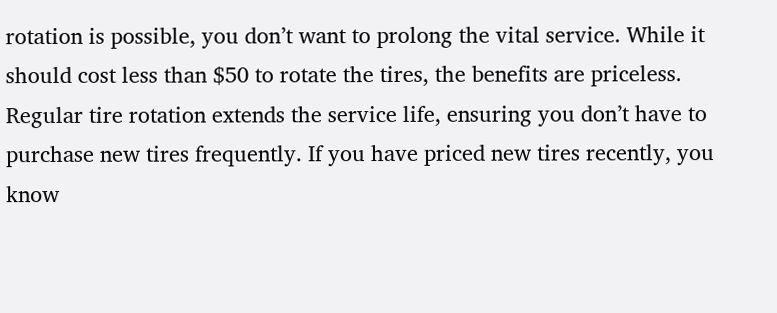rotation is possible, you don’t want to prolong the vital service. While it should cost less than $50 to rotate the tires, the benefits are priceless. Regular tire rotation extends the service life, ensuring you don’t have to purchase new tires frequently. If you have priced new tires recently, you know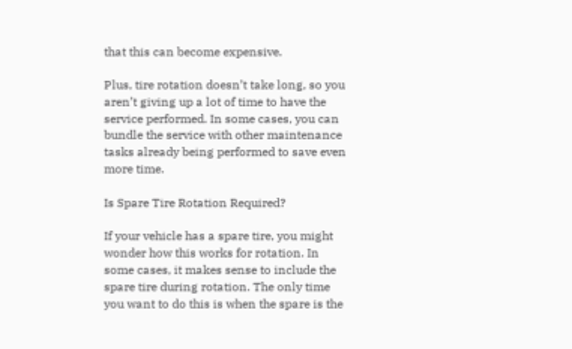that this can become expensive.

Plus, tire rotation doesn’t take long, so you aren’t giving up a lot of time to have the service performed. In some cases, you can bundle the service with other maintenance tasks already being performed to save even more time.

Is Spare Tire Rotation Required?

If your vehicle has a spare tire, you might wonder how this works for rotation. In some cases, it makes sense to include the spare tire during rotation. The only time you want to do this is when the spare is the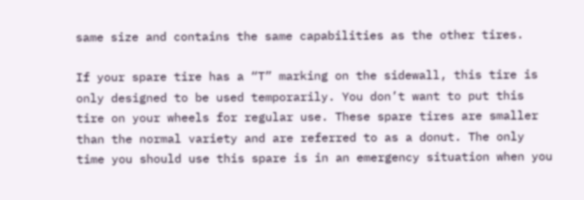same size and contains the same capabilities as the other tires.

If your spare tire has a “T” marking on the sidewall, this tire is only designed to be used temporarily. You don’t want to put this tire on your wheels for regular use. These spare tires are smaller than the normal variety and are referred to as a donut. The only time you should use this spare is in an emergency situation when you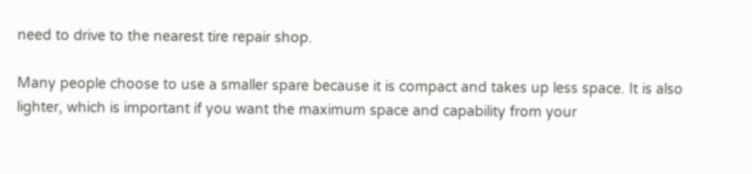need to drive to the nearest tire repair shop.

Many people choose to use a smaller spare because it is compact and takes up less space. It is also lighter, which is important if you want the maximum space and capability from your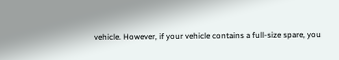vehicle. However, if your vehicle contains a full-size spare, you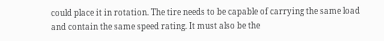could place it in rotation. The tire needs to be capable of carrying the same load and contain the same speed rating. It must also be the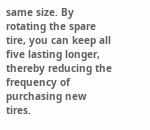same size. By rotating the spare tire, you can keep all five lasting longer, thereby reducing the frequency of purchasing new tires.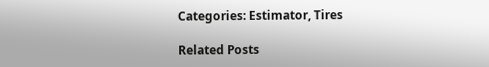Categories: Estimator, Tires

Related Posts